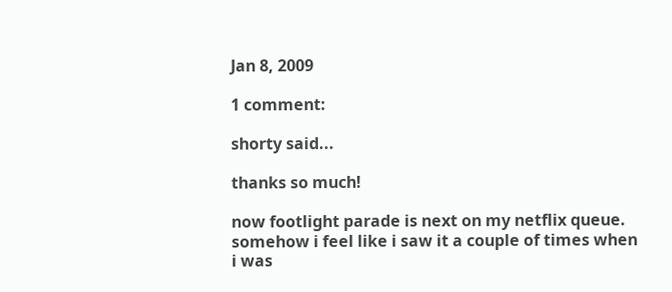Jan 8, 2009

1 comment:

shorty said...

thanks so much!

now footlight parade is next on my netflix queue. somehow i feel like i saw it a couple of times when i was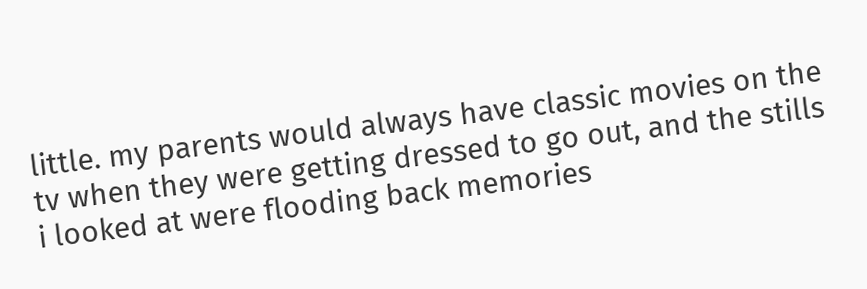little. my parents would always have classic movies on the tv when they were getting dressed to go out, and the stills i looked at were flooding back memories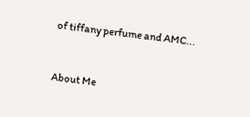of tiffany perfume and AMC...


About Me